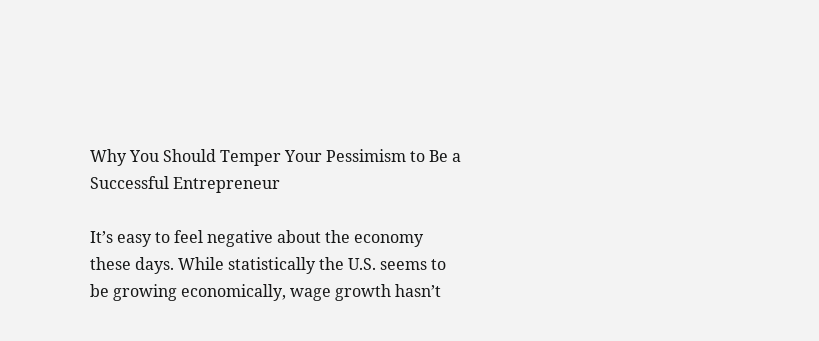Why You Should Temper Your Pessimism to Be a Successful Entrepreneur

It’s easy to feel negative about the economy these days. While statistically the U.S. seems to be growing economically, wage growth hasn’t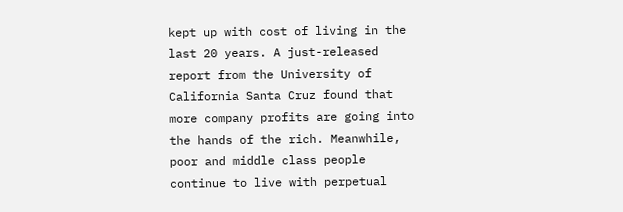kept up with cost of living in the last 20 years. A just-released report from the University of California Santa Cruz found that more company profits are going into the hands of the rich. Meanwhile, poor and middle class people continue to live with perpetual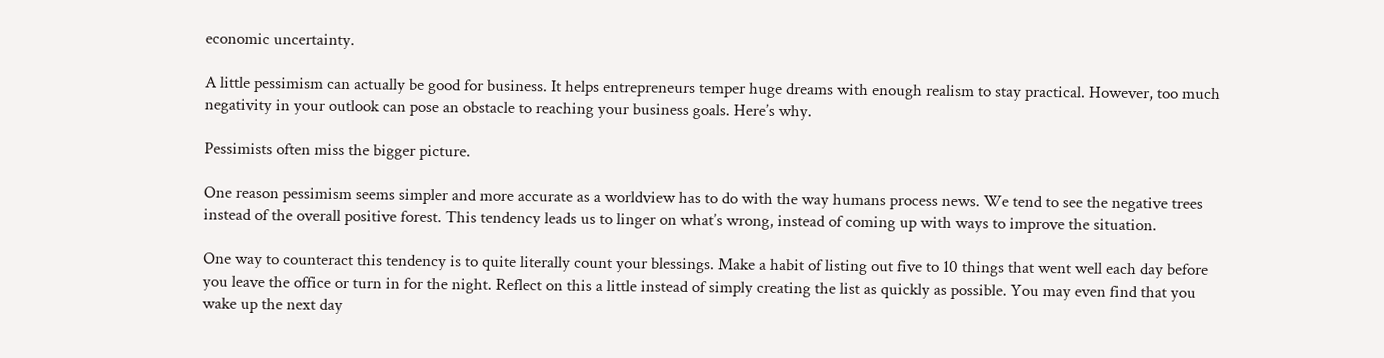economic uncertainty.

A little pessimism can actually be good for business. It helps entrepreneurs temper huge dreams with enough realism to stay practical. However, too much negativity in your outlook can pose an obstacle to reaching your business goals. Here’s why.

Pessimists often miss the bigger picture.

One reason pessimism seems simpler and more accurate as a worldview has to do with the way humans process news. We tend to see the negative trees instead of the overall positive forest. This tendency leads us to linger on what’s wrong, instead of coming up with ways to improve the situation.

One way to counteract this tendency is to quite literally count your blessings. Make a habit of listing out five to 10 things that went well each day before you leave the office or turn in for the night. Reflect on this a little instead of simply creating the list as quickly as possible. You may even find that you wake up the next day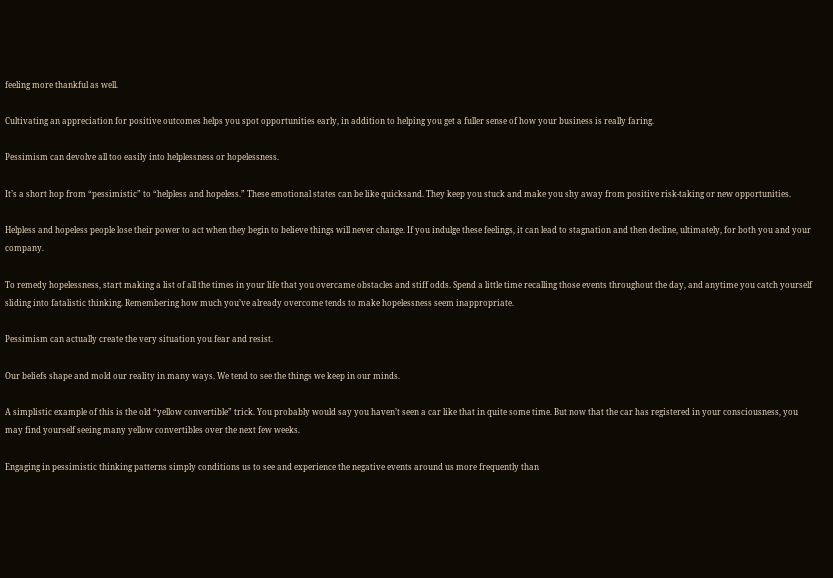feeling more thankful as well.

Cultivating an appreciation for positive outcomes helps you spot opportunities early, in addition to helping you get a fuller sense of how your business is really faring.

Pessimism can devolve all too easily into helplessness or hopelessness.

It’s a short hop from “pessimistic” to “helpless and hopeless.” These emotional states can be like quicksand. They keep you stuck and make you shy away from positive risk-taking or new opportunities.

Helpless and hopeless people lose their power to act when they begin to believe things will never change. If you indulge these feelings, it can lead to stagnation and then decline, ultimately, for both you and your company.

To remedy hopelessness, start making a list of all the times in your life that you overcame obstacles and stiff odds. Spend a little time recalling those events throughout the day, and anytime you catch yourself sliding into fatalistic thinking. Remembering how much you’ve already overcome tends to make hopelessness seem inappropriate.

Pessimism can actually create the very situation you fear and resist.

Our beliefs shape and mold our reality in many ways. We tend to see the things we keep in our minds.

A simplistic example of this is the old “yellow convertible” trick. You probably would say you haven’t seen a car like that in quite some time. But now that the car has registered in your consciousness, you may find yourself seeing many yellow convertibles over the next few weeks.

Engaging in pessimistic thinking patterns simply conditions us to see and experience the negative events around us more frequently than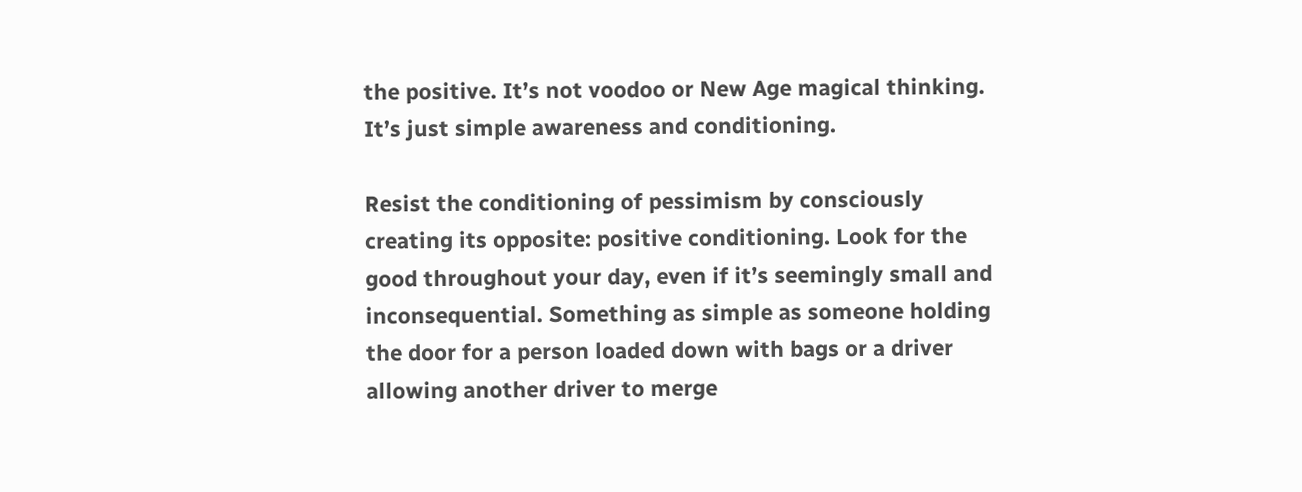the positive. It’s not voodoo or New Age magical thinking. It’s just simple awareness and conditioning.

Resist the conditioning of pessimism by consciously creating its opposite: positive conditioning. Look for the good throughout your day, even if it’s seemingly small and inconsequential. Something as simple as someone holding the door for a person loaded down with bags or a driver allowing another driver to merge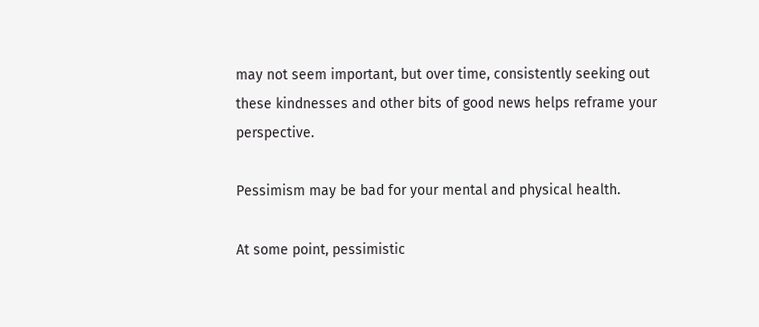may not seem important, but over time, consistently seeking out these kindnesses and other bits of good news helps reframe your perspective.

Pessimism may be bad for your mental and physical health.

At some point, pessimistic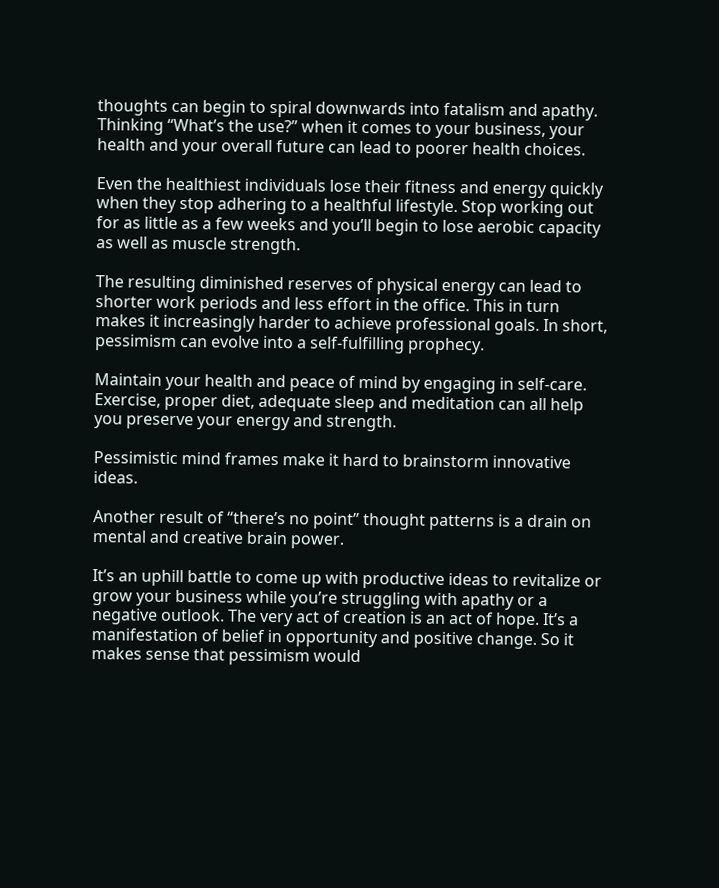thoughts can begin to spiral downwards into fatalism and apathy. Thinking “What’s the use?” when it comes to your business, your health and your overall future can lead to poorer health choices.

Even the healthiest individuals lose their fitness and energy quickly when they stop adhering to a healthful lifestyle. Stop working out for as little as a few weeks and you’ll begin to lose aerobic capacity as well as muscle strength.

The resulting diminished reserves of physical energy can lead to shorter work periods and less effort in the office. This in turn makes it increasingly harder to achieve professional goals. In short, pessimism can evolve into a self-fulfilling prophecy.

Maintain your health and peace of mind by engaging in self-care. Exercise, proper diet, adequate sleep and meditation can all help you preserve your energy and strength.

Pessimistic mind frames make it hard to brainstorm innovative ideas.

Another result of “there’s no point” thought patterns is a drain on mental and creative brain power.

It’s an uphill battle to come up with productive ideas to revitalize or grow your business while you’re struggling with apathy or a negative outlook. The very act of creation is an act of hope. It’s a manifestation of belief in opportunity and positive change. So it makes sense that pessimism would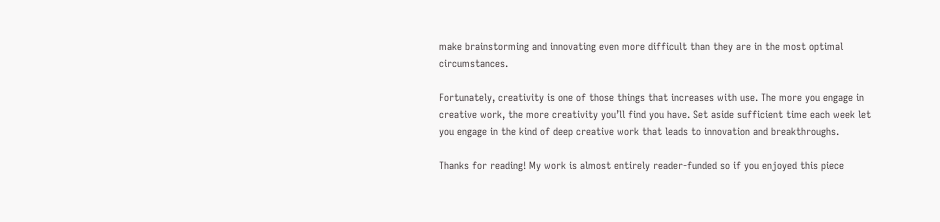make brainstorming and innovating even more difficult than they are in the most optimal circumstances.

Fortunately, creativity is one of those things that increases with use. The more you engage in creative work, the more creativity you’ll find you have. Set aside sufficient time each week let you engage in the kind of deep creative work that leads to innovation and breakthroughs.

Thanks for reading! My work is almost entirely reader-funded so if you enjoyed this piece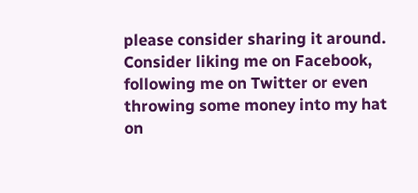please consider sharing it around. Consider liking me on Facebook, following me on Twitter or even throwing some money into my hat on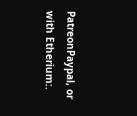PatreonPaypal, or with Etherium:.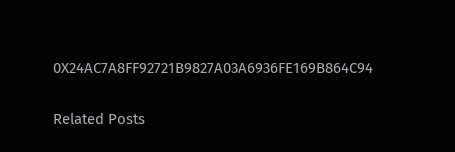0X24AC7A8FF92721B9827A03A6936FE169B864C94

Related Posts